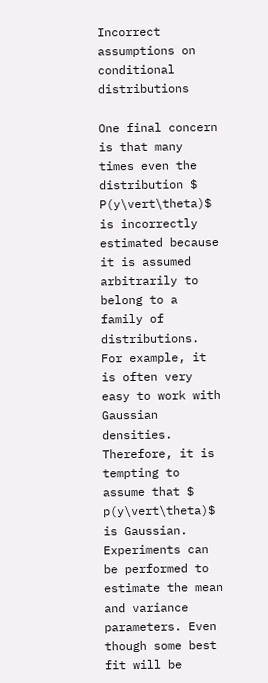Incorrect assumptions on conditional distributions

One final concern is that many times even the distribution $ P(y\vert\theta)$ is incorrectly estimated because it is assumed arbitrarily to belong to a family of distributions. For example, it is often very easy to work with Gaussian densities. Therefore, it is tempting to assume that $ p(y\vert\theta)$ is Gaussian. Experiments can be performed to estimate the mean and variance parameters. Even though some best fit will be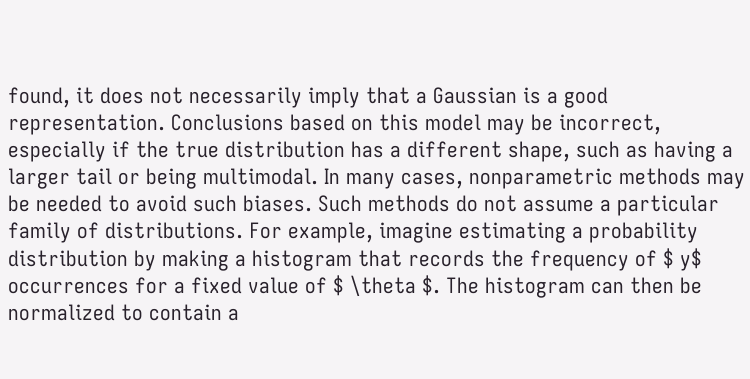found, it does not necessarily imply that a Gaussian is a good representation. Conclusions based on this model may be incorrect, especially if the true distribution has a different shape, such as having a larger tail or being multimodal. In many cases, nonparametric methods may be needed to avoid such biases. Such methods do not assume a particular family of distributions. For example, imagine estimating a probability distribution by making a histogram that records the frequency of $ y$ occurrences for a fixed value of $ \theta $. The histogram can then be normalized to contain a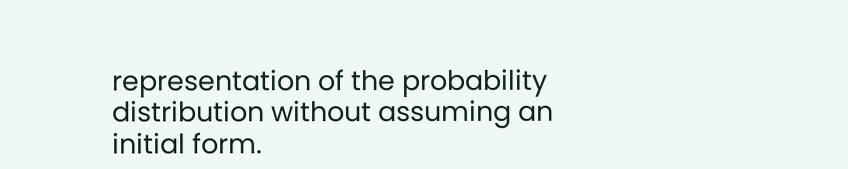representation of the probability distribution without assuming an initial form.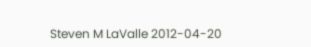Steven M LaValle 2012-04-20